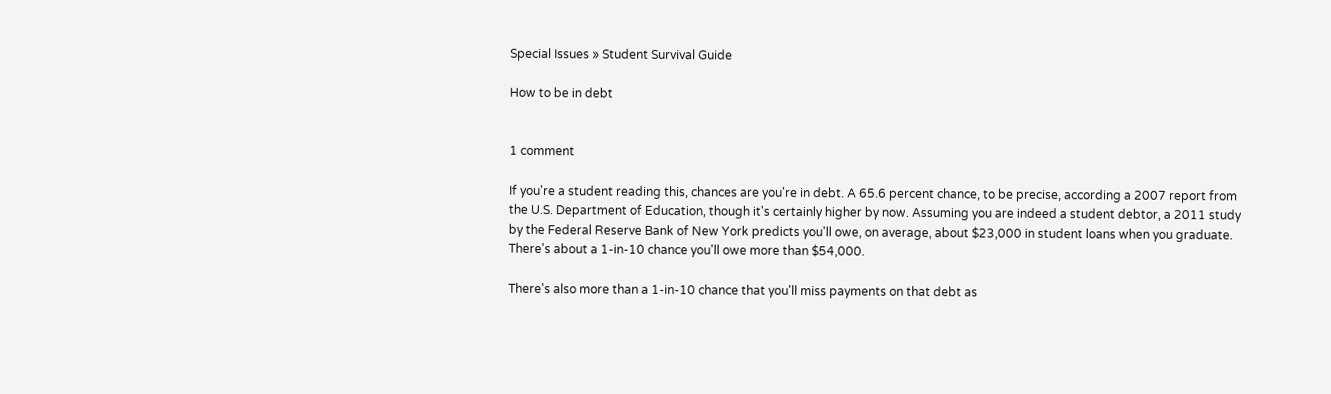Special Issues » Student Survival Guide

How to be in debt


1 comment

If you're a student reading this, chances are you're in debt. A 65.6 percent chance, to be precise, according a 2007 report from the U.S. Department of Education, though it's certainly higher by now. Assuming you are indeed a student debtor, a 2011 study by the Federal Reserve Bank of New York predicts you'll owe, on average, about $23,000 in student loans when you graduate. There's about a 1-in-10 chance you'll owe more than $54,000.

There's also more than a 1-in-10 chance that you'll miss payments on that debt as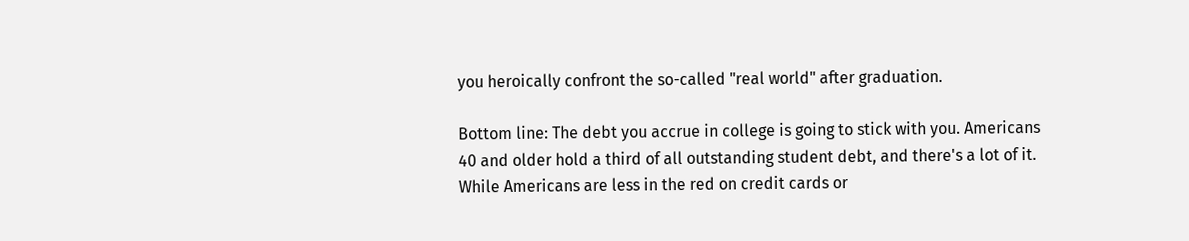you heroically confront the so-called "real world" after graduation.

Bottom line: The debt you accrue in college is going to stick with you. Americans 40 and older hold a third of all outstanding student debt, and there's a lot of it. While Americans are less in the red on credit cards or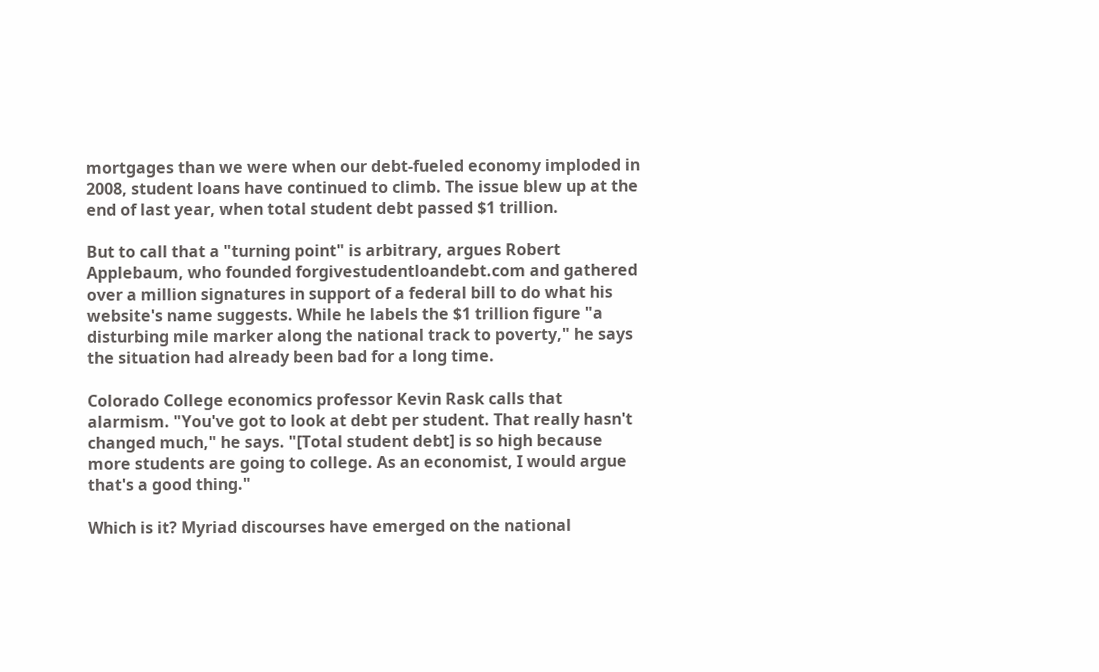mortgages than we were when our debt-fueled economy imploded in 2008, student loans have continued to climb. The issue blew up at the end of last year, when total student debt passed $1 trillion.

But to call that a "turning point" is arbitrary, argues Robert Applebaum, who founded forgivestudentloandebt.com and gathered over a million signatures in support of a federal bill to do what his website's name suggests. While he labels the $1 trillion figure "a disturbing mile marker along the national track to poverty," he says the situation had already been bad for a long time.

Colorado College economics professor Kevin Rask calls that alarmism. "You've got to look at debt per student. That really hasn't changed much," he says. "[Total student debt] is so high because more students are going to college. As an economist, I would argue that's a good thing."

Which is it? Myriad discourses have emerged on the national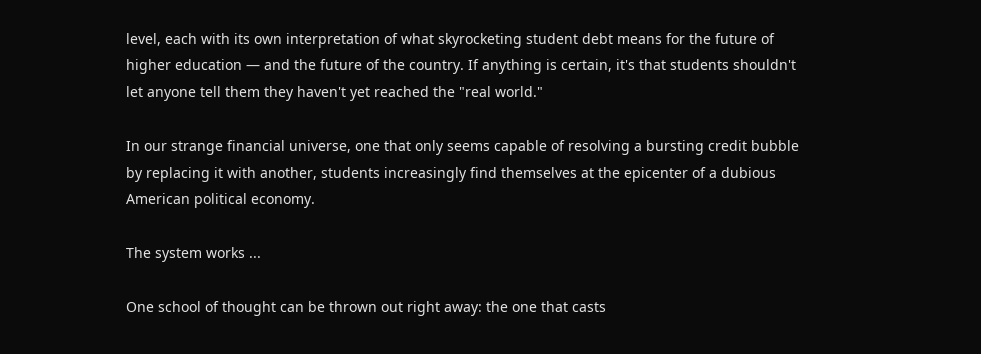level, each with its own interpretation of what skyrocketing student debt means for the future of higher education — and the future of the country. If anything is certain, it's that students shouldn't let anyone tell them they haven't yet reached the "real world."

In our strange financial universe, one that only seems capable of resolving a bursting credit bubble by replacing it with another, students increasingly find themselves at the epicenter of a dubious American political economy.

The system works ...

One school of thought can be thrown out right away: the one that casts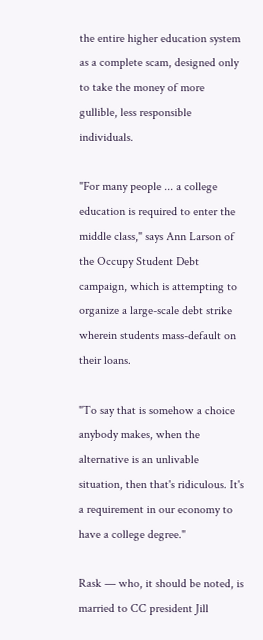the entire higher education system as a complete scam, designed only to take the money of more gullible, less responsible individuals.

"For many people ... a college education is required to enter the middle class," says Ann Larson of the Occupy Student Debt campaign, which is attempting to organize a large-scale debt strike wherein students mass-default on their loans.

"To say that is somehow a choice anybody makes, when the alternative is an unlivable situation, then that's ridiculous. It's a requirement in our economy to have a college degree."

Rask — who, it should be noted, is married to CC president Jill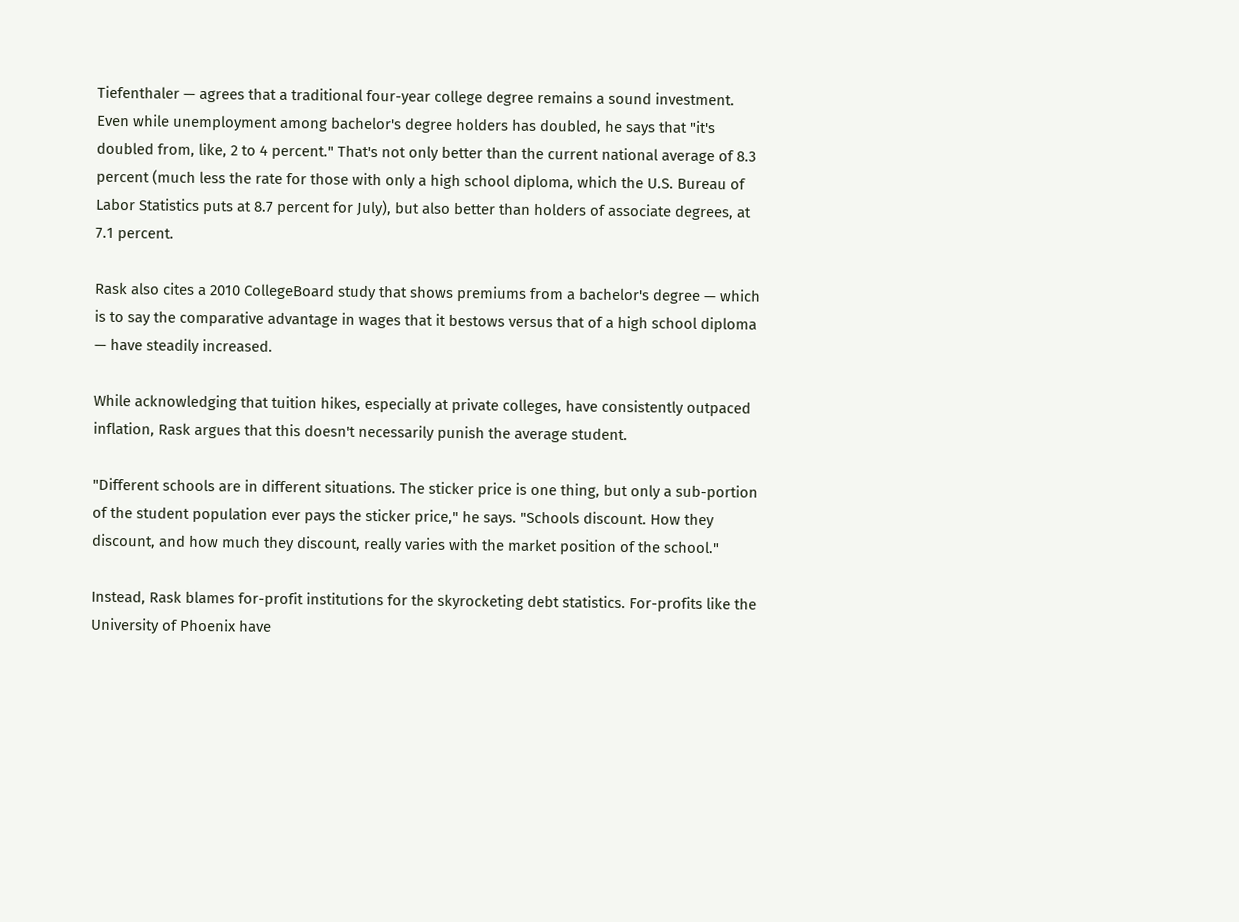Tiefenthaler — agrees that a traditional four-year college degree remains a sound investment. Even while unemployment among bachelor's degree holders has doubled, he says that "it's doubled from, like, 2 to 4 percent." That's not only better than the current national average of 8.3 percent (much less the rate for those with only a high school diploma, which the U.S. Bureau of Labor Statistics puts at 8.7 percent for July), but also better than holders of associate degrees, at 7.1 percent.

Rask also cites a 2010 CollegeBoard study that shows premiums from a bachelor's degree — which is to say the comparative advantage in wages that it bestows versus that of a high school diploma — have steadily increased.

While acknowledging that tuition hikes, especially at private colleges, have consistently outpaced inflation, Rask argues that this doesn't necessarily punish the average student.

"Different schools are in different situations. The sticker price is one thing, but only a sub-portion of the student population ever pays the sticker price," he says. "Schools discount. How they discount, and how much they discount, really varies with the market position of the school."

Instead, Rask blames for-profit institutions for the skyrocketing debt statistics. For-profits like the University of Phoenix have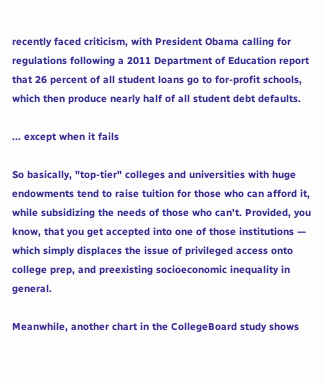recently faced criticism, with President Obama calling for regulations following a 2011 Department of Education report that 26 percent of all student loans go to for-profit schools, which then produce nearly half of all student debt defaults.

... except when it fails

So basically, "top-tier" colleges and universities with huge endowments tend to raise tuition for those who can afford it, while subsidizing the needs of those who can't. Provided, you know, that you get accepted into one of those institutions — which simply displaces the issue of privileged access onto college prep, and preexisting socioeconomic inequality in general.

Meanwhile, another chart in the CollegeBoard study shows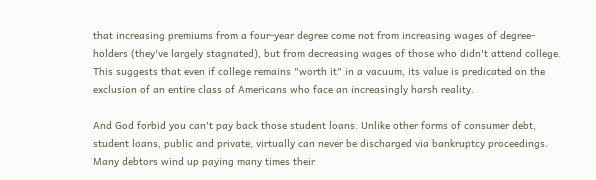that increasing premiums from a four-year degree come not from increasing wages of degree-holders (they've largely stagnated), but from decreasing wages of those who didn't attend college. This suggests that even if college remains "worth it" in a vacuum, its value is predicated on the exclusion of an entire class of Americans who face an increasingly harsh reality.

And God forbid you can't pay back those student loans. Unlike other forms of consumer debt, student loans, public and private, virtually can never be discharged via bankruptcy proceedings. Many debtors wind up paying many times their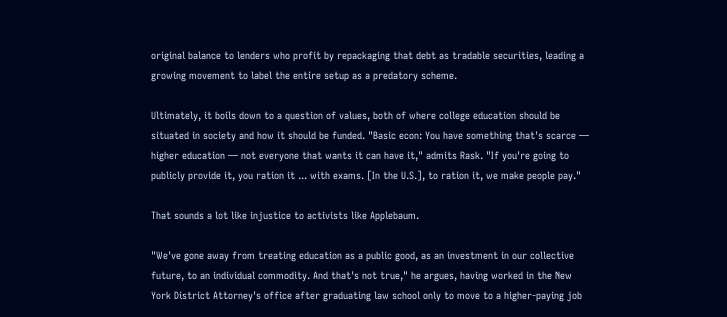original balance to lenders who profit by repackaging that debt as tradable securities, leading a growing movement to label the entire setup as a predatory scheme.

Ultimately, it boils down to a question of values, both of where college education should be situated in society and how it should be funded. "Basic econ: You have something that's scarce — higher education — not everyone that wants it can have it," admits Rask. "If you're going to publicly provide it, you ration it ... with exams. [In the U.S.], to ration it, we make people pay."

That sounds a lot like injustice to activists like Applebaum.

"We've gone away from treating education as a public good, as an investment in our collective future, to an individual commodity. And that's not true," he argues, having worked in the New York District Attorney's office after graduating law school only to move to a higher-paying job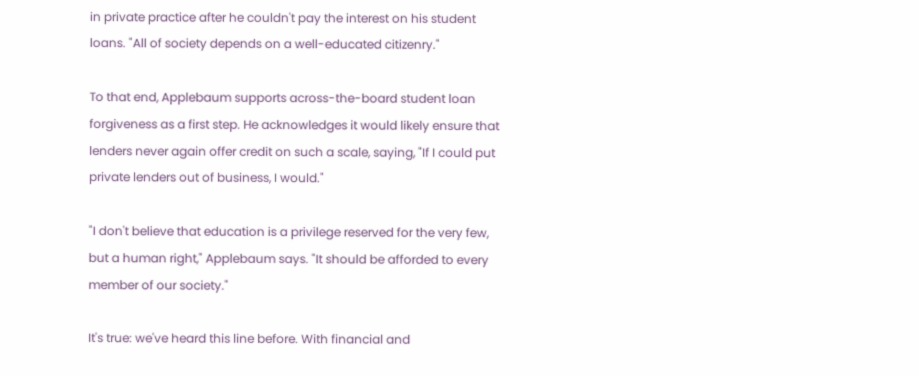in private practice after he couldn't pay the interest on his student loans. "All of society depends on a well-educated citizenry."

To that end, Applebaum supports across-the-board student loan forgiveness as a first step. He acknowledges it would likely ensure that lenders never again offer credit on such a scale, saying, "If I could put private lenders out of business, I would."

"I don't believe that education is a privilege reserved for the very few, but a human right," Applebaum says. "It should be afforded to every member of our society."

It's true: we've heard this line before. With financial and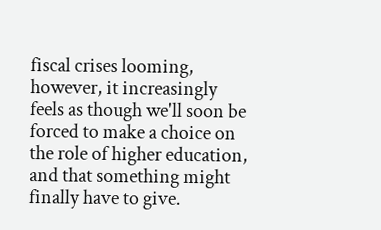fiscal crises looming, however, it increasingly feels as though we'll soon be forced to make a choice on the role of higher education, and that something might finally have to give.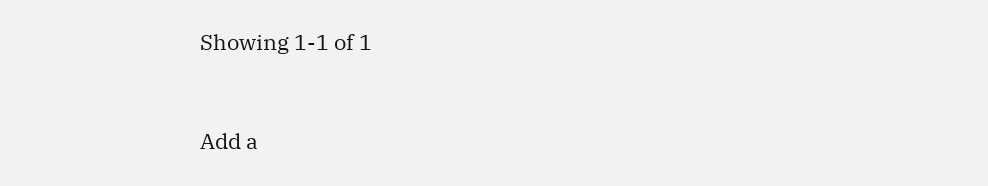Showing 1-1 of 1


Add a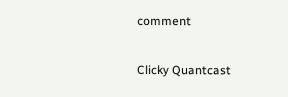comment

Clicky Quantcast